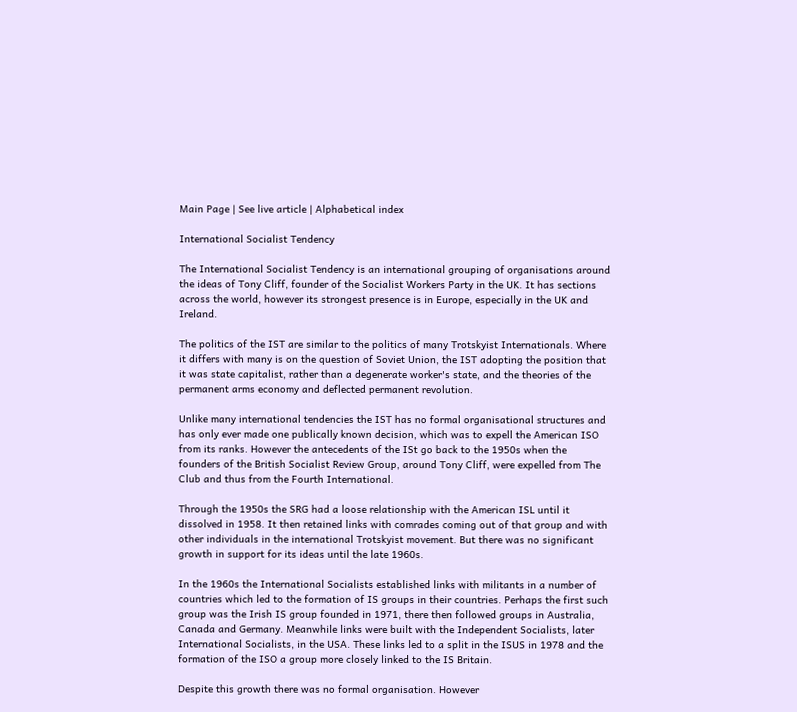Main Page | See live article | Alphabetical index

International Socialist Tendency

The International Socialist Tendency is an international grouping of organisations around the ideas of Tony Cliff, founder of the Socialist Workers Party in the UK. It has sections across the world, however its strongest presence is in Europe, especially in the UK and Ireland.

The politics of the IST are similar to the politics of many Trotskyist Internationals. Where it differs with many is on the question of Soviet Union, the IST adopting the position that it was state capitalist, rather than a degenerate worker's state, and the theories of the permanent arms economy and deflected permanent revolution.

Unlike many international tendencies the IST has no formal organisational structures and has only ever made one publically known decision, which was to expell the American ISO from its ranks. However the antecedents of the ISt go back to the 1950s when the founders of the British Socialist Review Group, around Tony Cliff, were expelled from The Club and thus from the Fourth International.

Through the 1950s the SRG had a loose relationship with the American ISL until it dissolved in 1958. It then retained links with comrades coming out of that group and with other individuals in the international Trotskyist movement. But there was no significant growth in support for its ideas until the late 1960s.

In the 1960s the International Socialists established links with militants in a number of countries which led to the formation of IS groups in their countries. Perhaps the first such group was the Irish IS group founded in 1971, there then followed groups in Australia, Canada and Germany. Meanwhile links were built with the Independent Socialists, later International Socialists, in the USA. These links led to a split in the ISUS in 1978 and the formation of the ISO a group more closely linked to the IS Britain.

Despite this growth there was no formal organisation. However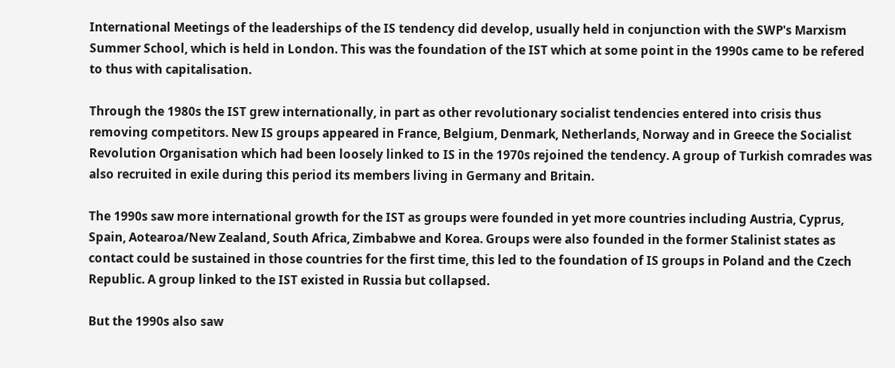International Meetings of the leaderships of the IS tendency did develop, usually held in conjunction with the SWP's Marxism Summer School, which is held in London. This was the foundation of the IST which at some point in the 1990s came to be refered to thus with capitalisation.

Through the 1980s the IST grew internationally, in part as other revolutionary socialist tendencies entered into crisis thus removing competitors. New IS groups appeared in France, Belgium, Denmark, Netherlands, Norway and in Greece the Socialist Revolution Organisation which had been loosely linked to IS in the 1970s rejoined the tendency. A group of Turkish comrades was also recruited in exile during this period its members living in Germany and Britain.

The 1990s saw more international growth for the IST as groups were founded in yet more countries including Austria, Cyprus, Spain, Aotearoa/New Zealand, South Africa, Zimbabwe and Korea. Groups were also founded in the former Stalinist states as contact could be sustained in those countries for the first time, this led to the foundation of IS groups in Poland and the Czech Republic. A group linked to the IST existed in Russia but collapsed.

But the 1990s also saw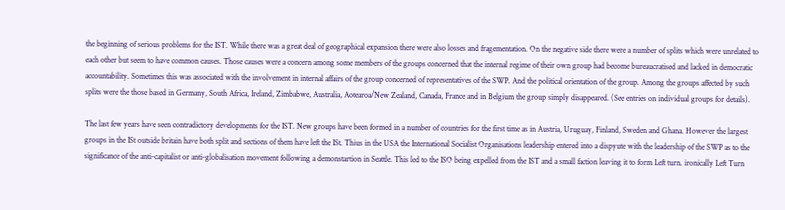the beginning of serious problems for the IST. While there was a great deal of geographical expansion there were also losses and fragementation. On the negative side there were a number of splits which were unrelated to each other but seem to have common causes. Those causes were a concern among some members of the groups concerned that the internal regime of their own group had become bureaucratised and lacked in democratic accountability. Sometimes this was associated with the involvement in internal affairs of the group concerned of representatives of the SWP. And the political orientation of the group. Among the groups affected by such splits were the those based in Germany, South Africa, Ireland, Zimbabwe, Australia, Aotearoa/New Zealand, Canada, France and in Belgium the group simply disappeared. (See entries on individual groups for details).

The last few years have seen contradictory developments for the IST. New groups have been formed in a number of countries for the first time as in Austria, Uruguay, Finland, Sweden and Ghana. However the largest groups in the ISt outside britain have both split and sections of them have left the ISt. Thius in the USA the International Socialist Organisations leadership entered into a dispyute with the leadership of the SWP as to the significance of the anti-capitalist or anti-globalisation movement following a demonstartion in Seattle. This led to the ISO being expelled from the IST and a small faction leaving it to form Left turn. ironically Left Turn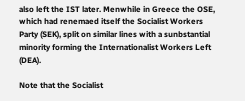also left the IST later. Menwhile in Greece the OSE, which had renemaed itself the Socialist Workers Party (SEK), split on similar lines with a sunbstantial minority forming the Internationalist Workers Left (DEA).

Note that the Socialist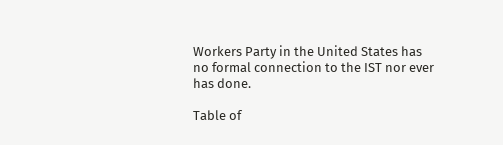Workers Party in the United States has no formal connection to the IST nor ever has done.

Table of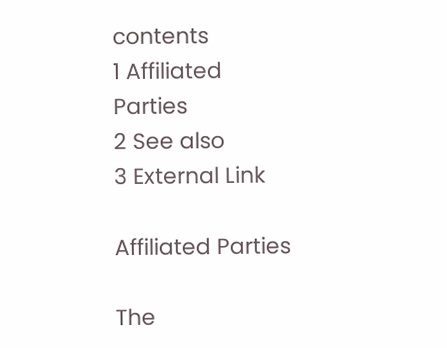contents
1 Affiliated Parties
2 See also
3 External Link

Affiliated Parties

The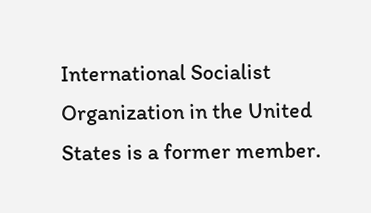International Socialist Organization in the United States is a former member.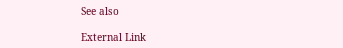See also

External Link